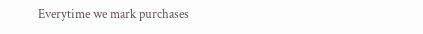Everytime we mark purchases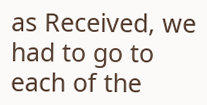as Received, we had to go to each of the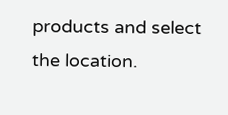products and select the location.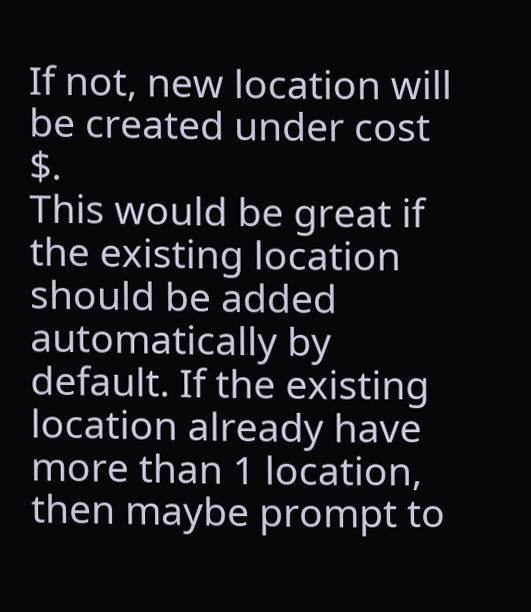If not, new location will be created under cost $.
This would be great if the existing location should be added automatically by default. If the existing location already have more than 1 location, then maybe prompt to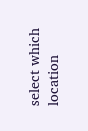select which location